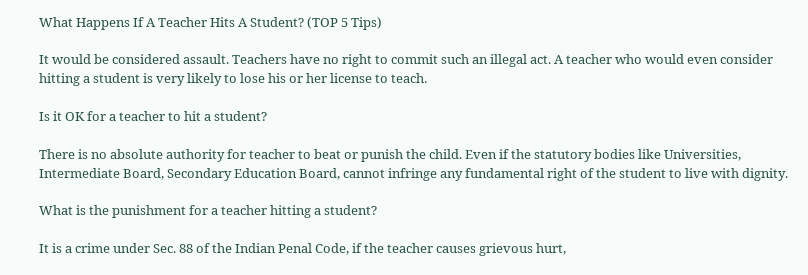What Happens If A Teacher Hits A Student? (TOP 5 Tips)

It would be considered assault. Teachers have no right to commit such an illegal act. A teacher who would even consider hitting a student is very likely to lose his or her license to teach.

Is it OK for a teacher to hit a student?

There is no absolute authority for teacher to beat or punish the child. Even if the statutory bodies like Universities, Intermediate Board, Secondary Education Board, cannot infringe any fundamental right of the student to live with dignity.

What is the punishment for a teacher hitting a student?

It is a crime under Sec. 88 of the Indian Penal Code, if the teacher causes grievous hurt,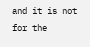and it is not for the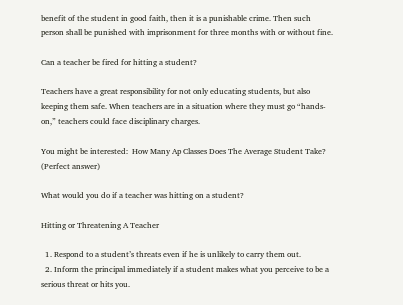benefit of the student in good faith, then it is a punishable crime. Then such person shall be punished with imprisonment for three months with or without fine.

Can a teacher be fired for hitting a student?

Teachers have a great responsibility for not only educating students, but also keeping them safe. When teachers are in a situation where they must go “hands-on,” teachers could face disciplinary charges.

You might be interested:  How Many Ap Classes Does The Average Student Take? (Perfect answer)

What would you do if a teacher was hitting on a student?

Hitting or Threatening A Teacher

  1. Respond to a student’s threats even if he is unlikely to carry them out.
  2. Inform the principal immediately if a student makes what you perceive to be a serious threat or hits you.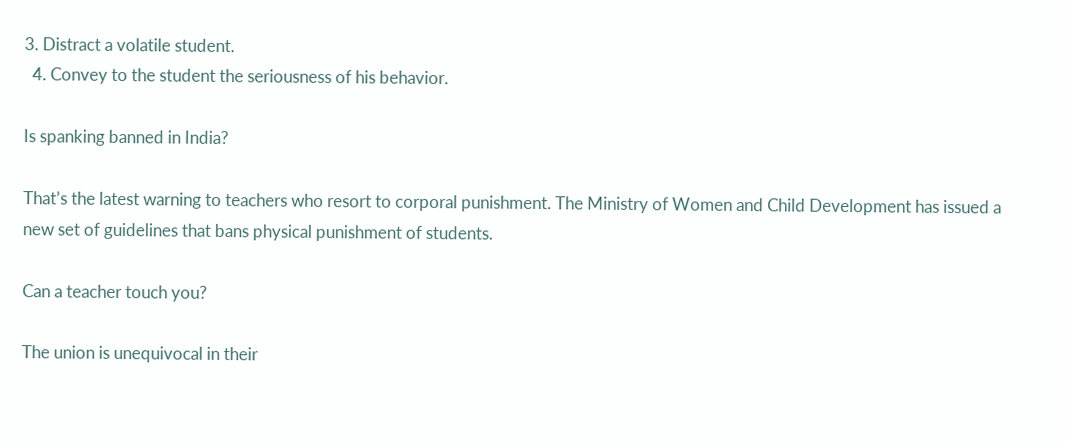3. Distract a volatile student.
  4. Convey to the student the seriousness of his behavior.

Is spanking banned in India?

That’s the latest warning to teachers who resort to corporal punishment. The Ministry of Women and Child Development has issued a new set of guidelines that bans physical punishment of students.

Can a teacher touch you?

The union is unequivocal in their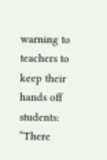warning to teachers to keep their hands off students: “There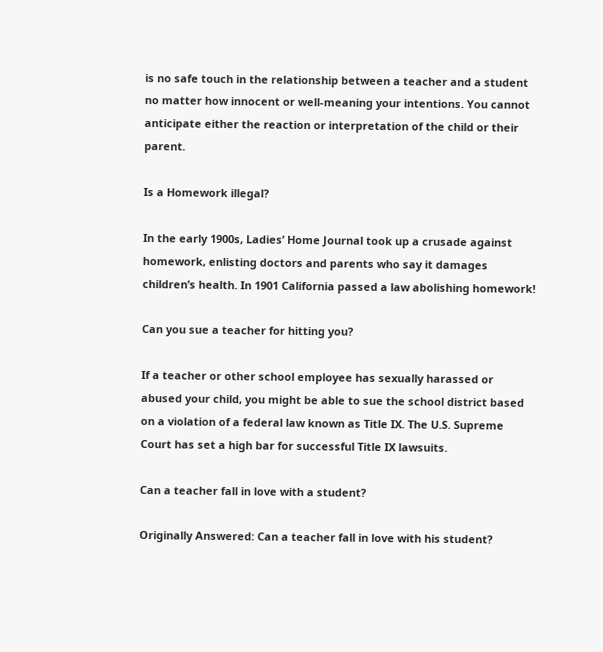is no safe touch in the relationship between a teacher and a student no matter how innocent or well-meaning your intentions. You cannot anticipate either the reaction or interpretation of the child or their parent.

Is a Homework illegal?

In the early 1900s, Ladies’ Home Journal took up a crusade against homework, enlisting doctors and parents who say it damages children’s health. In 1901 California passed a law abolishing homework!

Can you sue a teacher for hitting you?

If a teacher or other school employee has sexually harassed or abused your child, you might be able to sue the school district based on a violation of a federal law known as Title IX. The U.S. Supreme Court has set a high bar for successful Title IX lawsuits.

Can a teacher fall in love with a student?

Originally Answered: Can a teacher fall in love with his student?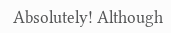Absolutely! Although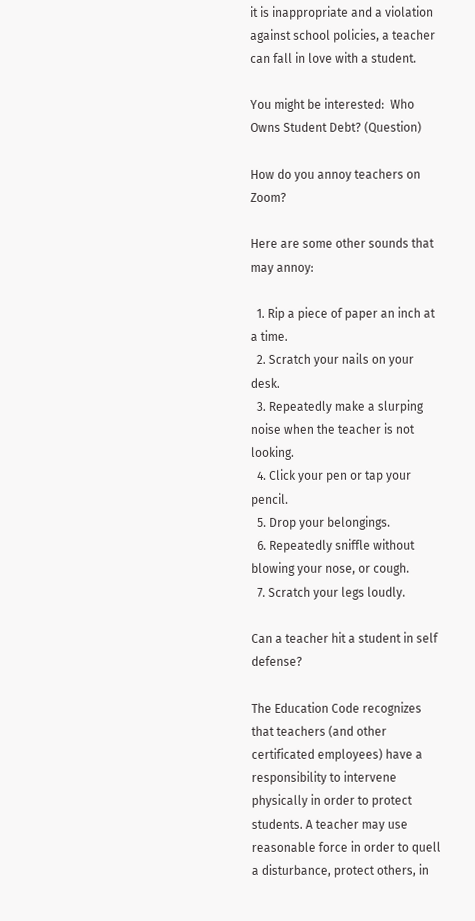it is inappropriate and a violation against school policies, a teacher can fall in love with a student.

You might be interested:  Who Owns Student Debt? (Question)

How do you annoy teachers on Zoom?

Here are some other sounds that may annoy:

  1. Rip a piece of paper an inch at a time.
  2. Scratch your nails on your desk.
  3. Repeatedly make a slurping noise when the teacher is not looking.
  4. Click your pen or tap your pencil.
  5. Drop your belongings.
  6. Repeatedly sniffle without blowing your nose, or cough.
  7. Scratch your legs loudly.

Can a teacher hit a student in self defense?

The Education Code recognizes that teachers (and other certificated employees) have a responsibility to intervene physically in order to protect students. A teacher may use reasonable force in order to quell a disturbance, protect others, in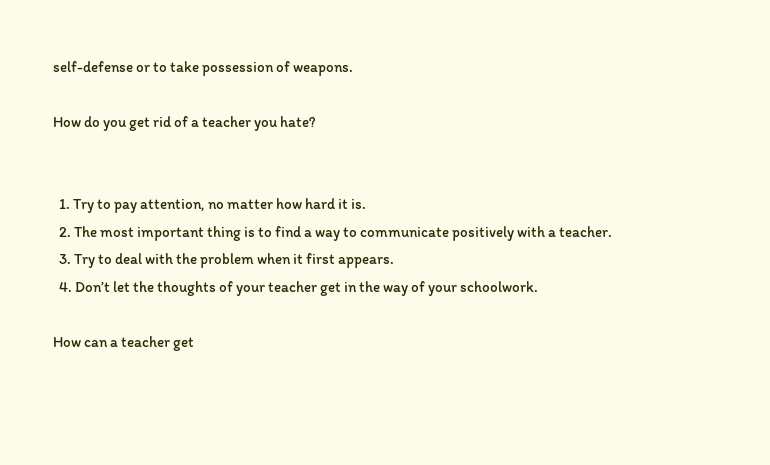self-defense or to take possession of weapons.

How do you get rid of a teacher you hate?


  1. Try to pay attention, no matter how hard it is.
  2. The most important thing is to find a way to communicate positively with a teacher.
  3. Try to deal with the problem when it first appears.
  4. Don’t let the thoughts of your teacher get in the way of your schoolwork.

How can a teacher get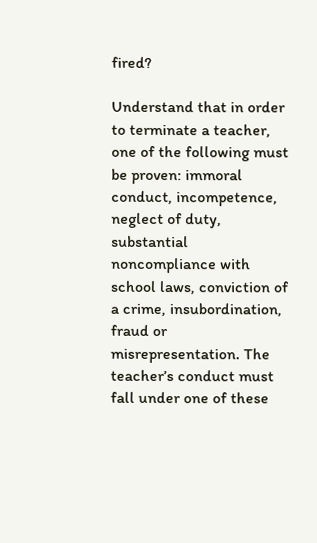fired?

Understand that in order to terminate a teacher, one of the following must be proven: immoral conduct, incompetence, neglect of duty, substantial noncompliance with school laws, conviction of a crime, insubordination, fraud or misrepresentation. The teacher’s conduct must fall under one of these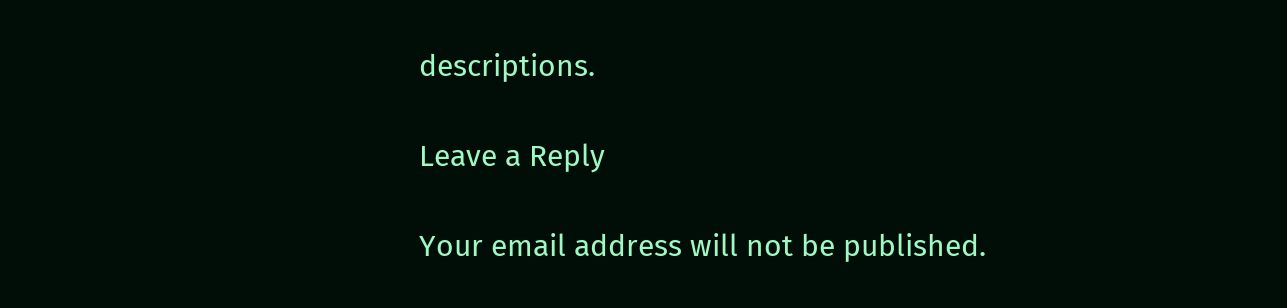descriptions.

Leave a Reply

Your email address will not be published.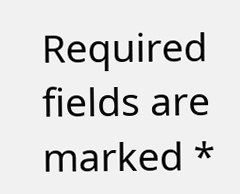Required fields are marked *